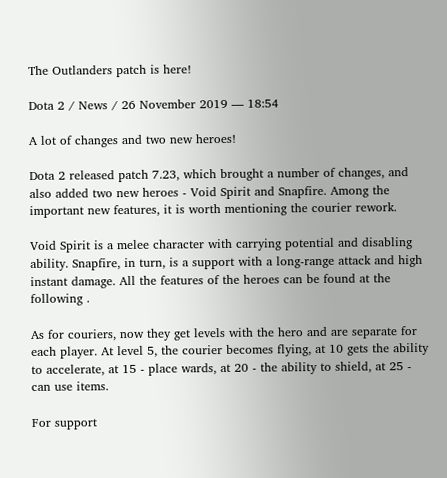The Outlanders patch is here!

Dota 2 / News / 26 November 2019 — 18:54

A lot of changes and two new heroes!

Dota 2 released patch 7.23, which brought a number of changes, and also added two new heroes - Void Spirit and Snapfire. Among the important new features, it is worth mentioning the courier rework.

Void Spirit is a melee character with carrying potential and disabling ability. Snapfire, in turn, is a support with a long-range attack and high instant damage. All the features of the heroes can be found at the following .

As for couriers, now they get levels with the hero and are separate for each player. At level 5, the courier becomes flying, at 10 gets the ability to accelerate, at 15 - place wards, at 20 - the ability to shield, at 25 - can use items.

For support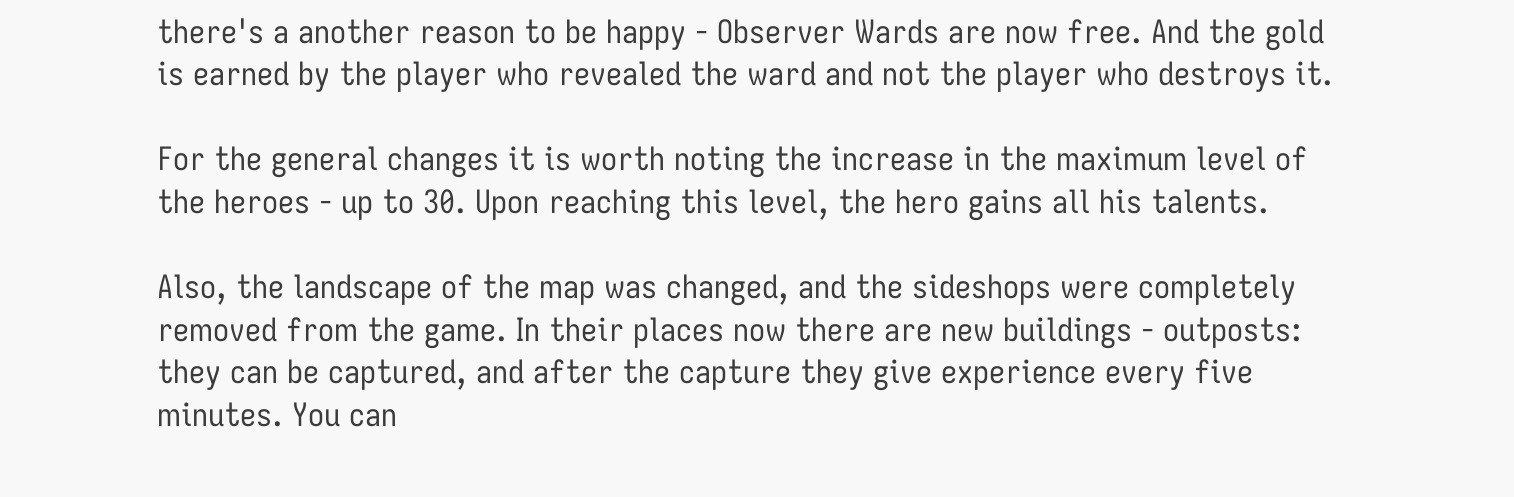there's a another reason to be happy - Observer Wards are now free. And the gold is earned by the player who revealed the ward and not the player who destroys it.

For the general changes it is worth noting the increase in the maximum level of the heroes - up to 30. Upon reaching this level, the hero gains all his talents.

Also, the landscape of the map was changed, and the sideshops were completely removed from the game. In their places now there are new buildings - outposts: they can be captured, and after the capture they give experience every five minutes. You can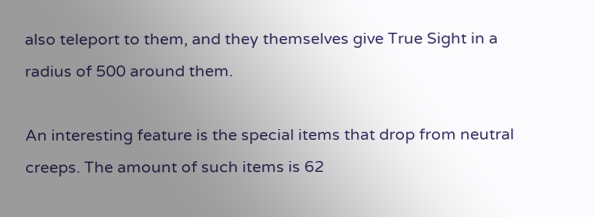also teleport to them, and they themselves give True Sight in a radius of 500 around them.

An interesting feature is the special items that drop from neutral creeps. The amount of such items is 62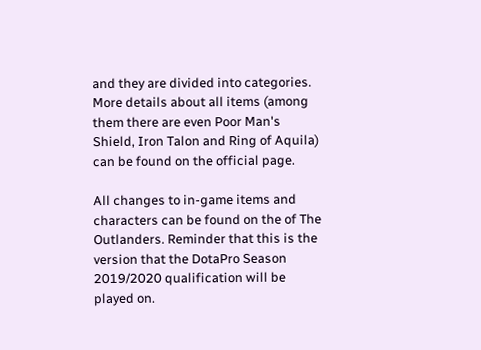and they are divided into categories. More details about all items (among them there are even Poor Man's Shield, Iron Talon and Ring of Aquila) can be found on the official page.

All changes to in-game items and characters can be found on the of The Outlanders. Reminder that this is the version that the DotaPro Season 2019/2020 qualification will be played on.